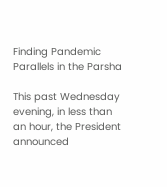Finding Pandemic Parallels in the Parsha

This past Wednesday evening, in less than an hour, the President announced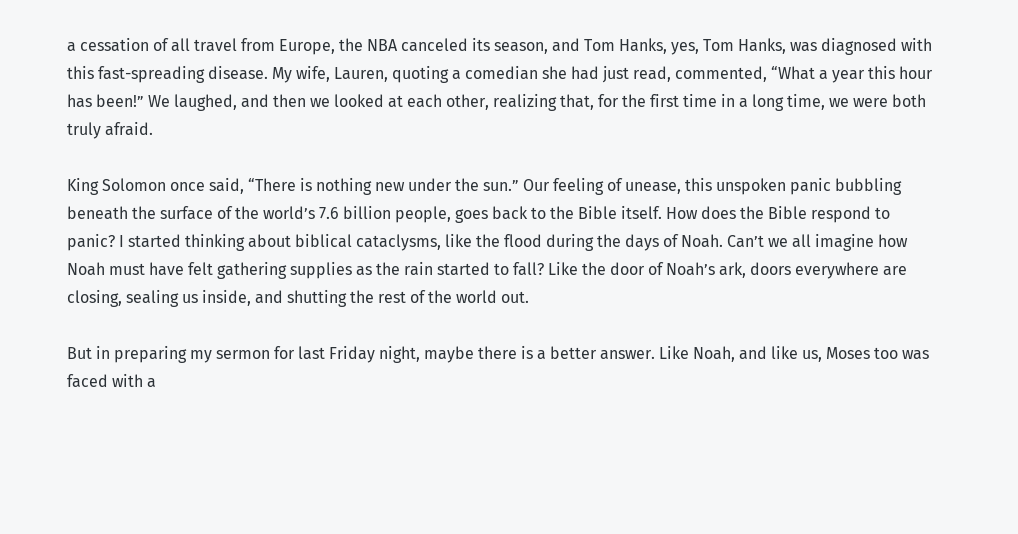a cessation of all travel from Europe, the NBA canceled its season, and Tom Hanks, yes, Tom Hanks, was diagnosed with this fast-spreading disease. My wife, Lauren, quoting a comedian she had just read, commented, “What a year this hour has been!” We laughed, and then we looked at each other, realizing that, for the first time in a long time, we were both truly afraid.

King Solomon once said, “There is nothing new under the sun.” Our feeling of unease, this unspoken panic bubbling beneath the surface of the world’s 7.6 billion people, goes back to the Bible itself. How does the Bible respond to panic? I started thinking about biblical cataclysms, like the flood during the days of Noah. Can’t we all imagine how Noah must have felt gathering supplies as the rain started to fall? Like the door of Noah’s ark, doors everywhere are closing, sealing us inside, and shutting the rest of the world out.

But in preparing my sermon for last Friday night, maybe there is a better answer. Like Noah, and like us, Moses too was faced with a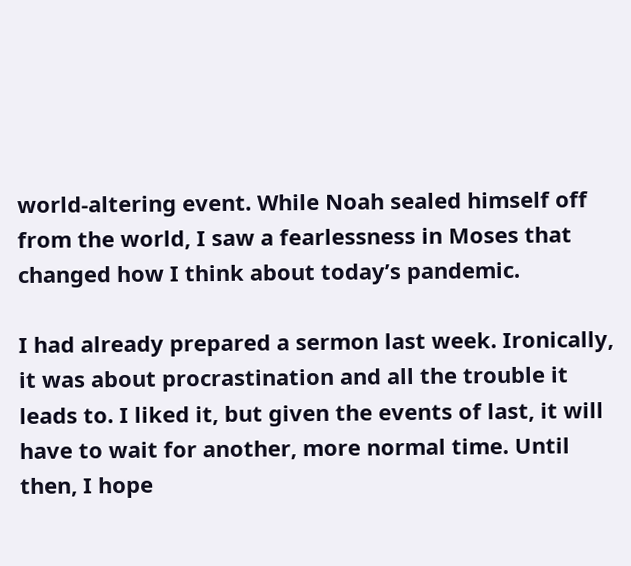world-altering event. While Noah sealed himself off from the world, I saw a fearlessness in Moses that changed how I think about today’s pandemic.

I had already prepared a sermon last week. Ironically, it was about procrastination and all the trouble it leads to. I liked it, but given the events of last, it will have to wait for another, more normal time. Until then, I hope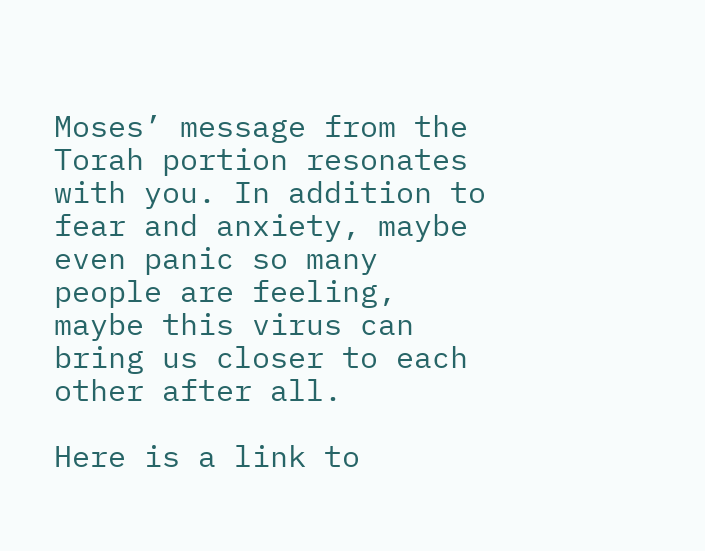Moses’ message from the Torah portion resonates with you. In addition to fear and anxiety, maybe even panic so many people are feeling, maybe this virus can bring us closer to each other after all.

Here is a link to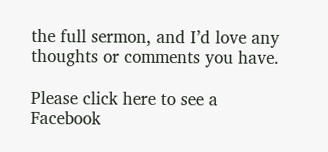the full sermon, and I’d love any thoughts or comments you have.

Please click here to see a Facebook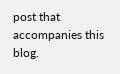post that accompanies this blog.